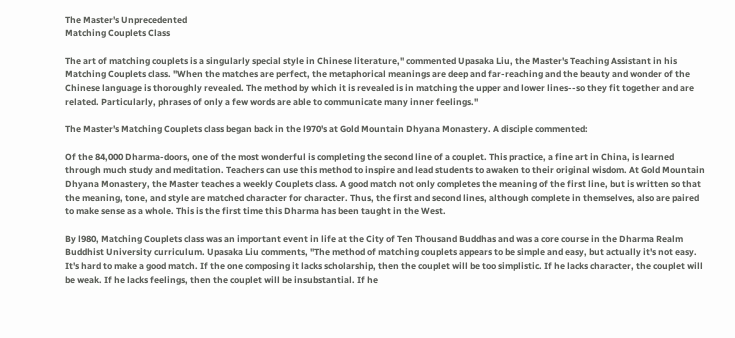The Master's Unprecedented
Matching Couplets Class

The art of matching couplets is a singularly special style in Chinese literature," commented Upasaka Liu, the Master's Teaching Assistant in his Matching Couplets class. "When the matches are perfect, the metaphorical meanings are deep and far-reaching and the beauty and wonder of the Chinese language is thoroughly revealed. The method by which it is revealed is in matching the upper and lower lines--so they fit together and are related. Particularly, phrases of only a few words are able to communicate many inner feelings."

The Master's Matching Couplets class began back in the l970's at Gold Mountain Dhyana Monastery. A disciple commented:

Of the 84,000 Dharma-doors, one of the most wonderful is completing the second line of a couplet. This practice, a fine art in China, is learned through much study and meditation. Teachers can use this method to inspire and lead students to awaken to their original wisdom. At Gold Mountain Dhyana Monastery, the Master teaches a weekly Couplets class. A good match not only completes the meaning of the first line, but is written so that the meaning, tone, and style are matched character for character. Thus, the first and second lines, although complete in themselves, also are paired to make sense as a whole. This is the first time this Dharma has been taught in the West.

By l980, Matching Couplets class was an important event in life at the City of Ten Thousand Buddhas and was a core course in the Dharma Realm Buddhist University curriculum. Upasaka Liu comments, "The method of matching couplets appears to be simple and easy, but actually it's not easy. It's hard to make a good match. If the one composing it lacks scholarship, then the couplet will be too simplistic. If he lacks character, the couplet will be weak. If he lacks feelings, then the couplet will be insubstantial. If he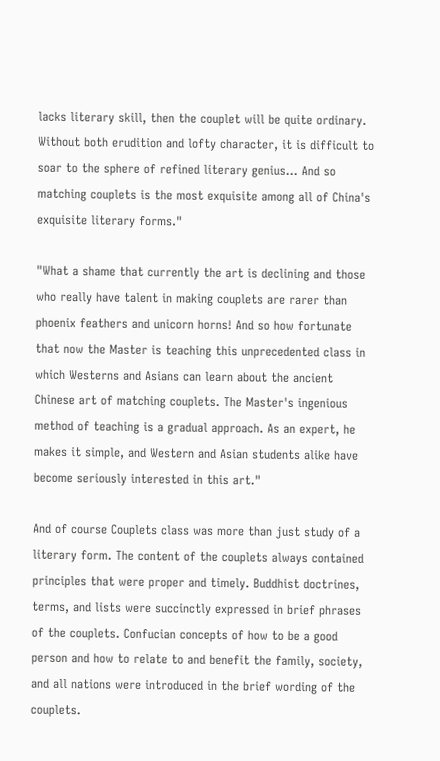lacks literary skill, then the couplet will be quite ordinary. Without both erudition and lofty character, it is difficult to soar to the sphere of refined literary genius... And so matching couplets is the most exquisite among all of China's exquisite literary forms."

"What a shame that currently the art is declining and those who really have talent in making couplets are rarer than phoenix feathers and unicorn horns! And so how fortunate that now the Master is teaching this unprecedented class in which Westerns and Asians can learn about the ancient Chinese art of matching couplets. The Master's ingenious method of teaching is a gradual approach. As an expert, he makes it simple, and Western and Asian students alike have become seriously interested in this art."

And of course Couplets class was more than just study of a literary form. The content of the couplets always contained principles that were proper and timely. Buddhist doctrines, terms, and lists were succinctly expressed in brief phrases of the couplets. Confucian concepts of how to be a good person and how to relate to and benefit the family, society, and all nations were introduced in the brief wording of the couplets.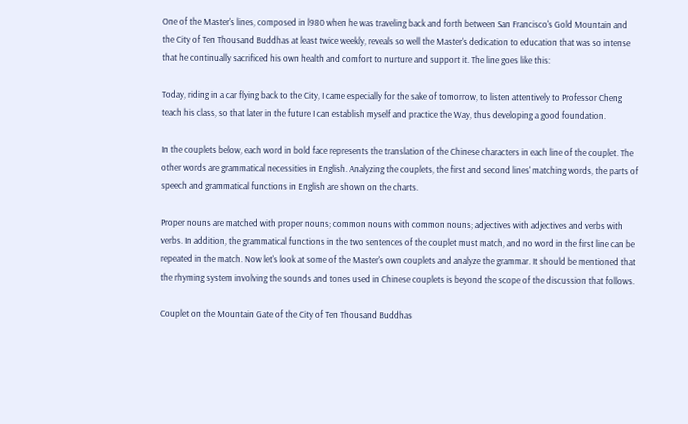One of the Master's lines, composed in l980 when he was traveling back and forth between San Francisco's Gold Mountain and the City of Ten Thousand Buddhas at least twice weekly, reveals so well the Master's dedication to education that was so intense that he continually sacrificed his own health and comfort to nurture and support it. The line goes like this:

Today, riding in a car flying back to the City, I came especially for the sake of tomorrow, to listen attentively to Professor Cheng teach his class, so that later in the future I can establish myself and practice the Way, thus developing a good foundation.

In the couplets below, each word in bold face represents the translation of the Chinese characters in each line of the couplet. The other words are grammatical necessities in English. Analyzing the couplets, the first and second lines' matching words, the parts of speech and grammatical functions in English are shown on the charts.

Proper nouns are matched with proper nouns; common nouns with common nouns; adjectives with adjectives and verbs with verbs. In addition, the grammatical functions in the two sentences of the couplet must match, and no word in the first line can be repeated in the match. Now let's look at some of the Master's own couplets and analyze the grammar. It should be mentioned that the rhyming system involving the sounds and tones used in Chinese couplets is beyond the scope of the discussion that follows.

Couplet on the Mountain Gate of the City of Ten Thousand Buddhas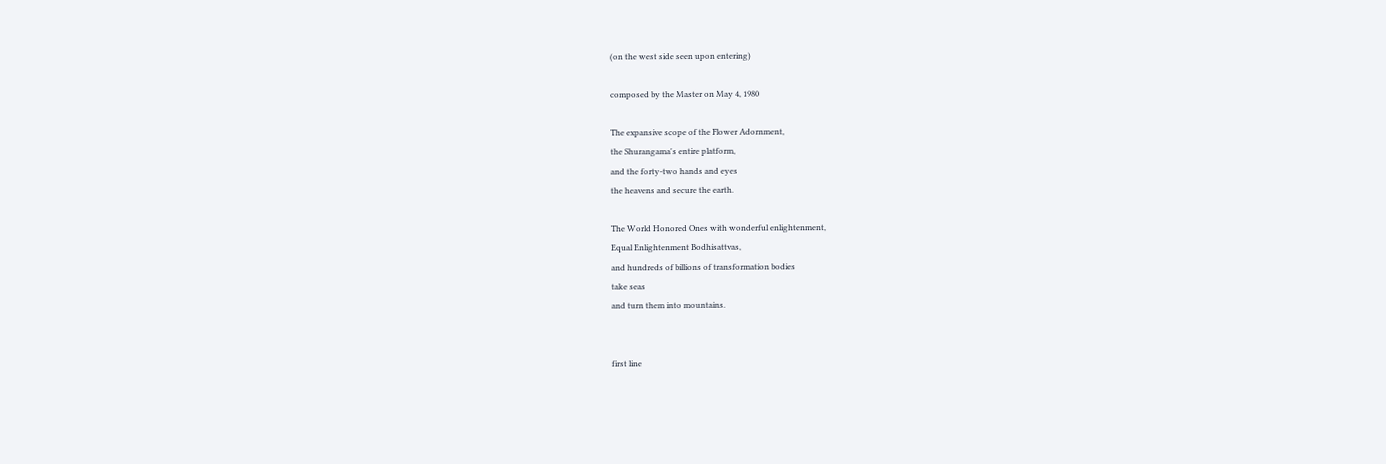(on the west side seen upon entering)

composed by the Master on May 4, 1980

The expansive scope of the Flower Adornment,
the Shurangama's entire platform,
and the forty-two hands and eyes
the heavens and secure the earth.

The World Honored Ones with wonderful enlightenment,
Equal Enlightenment Bodhisattvas,
and hundreds of billions of transformation bodies
take seas
and turn them into mountains.


first line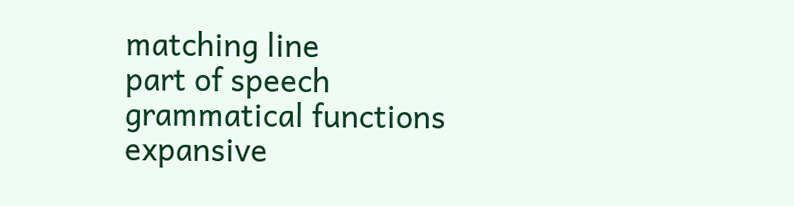matching line
part of speech
grammatical functions
expansive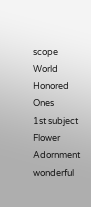scope
World Honored Ones
1st subject
Flower Adornment
wonderful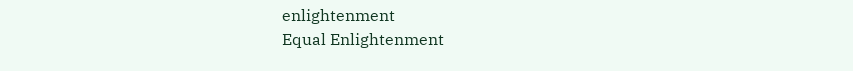enlightenment
Equal Enlightenment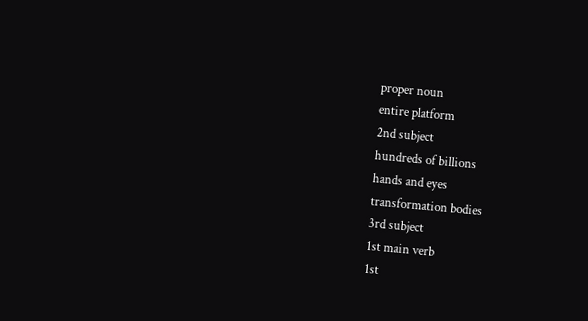proper noun
entire platform
2nd subject
hundreds of billions
hands and eyes
transformation bodies
3rd subject
1st main verb
1st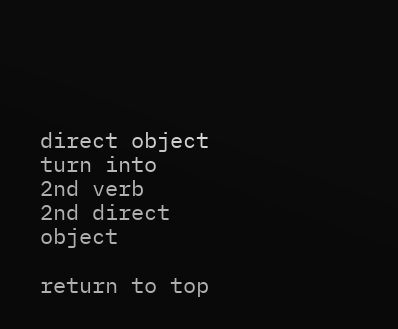direct object
turn into
2nd verb
2nd direct object

return to top